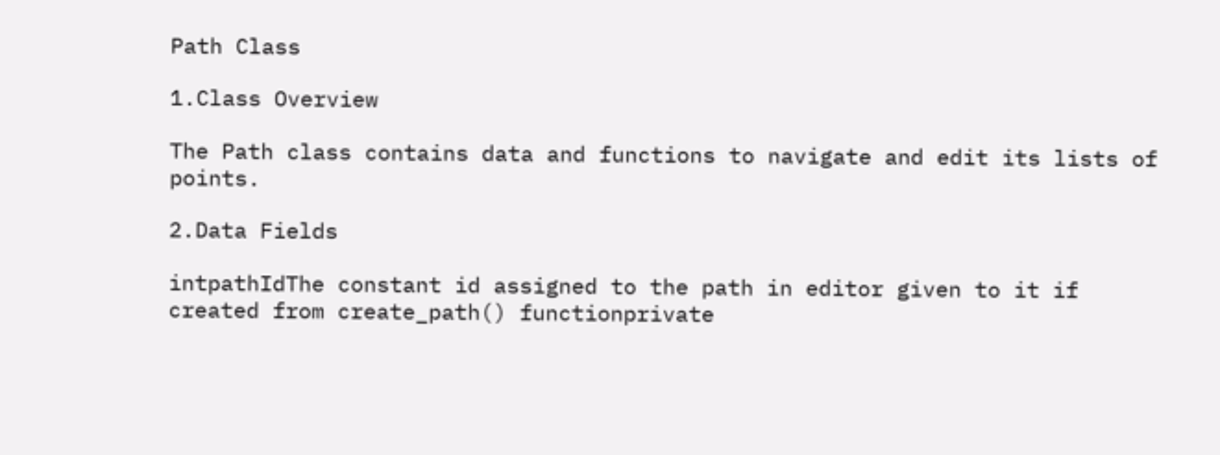Path Class

1.Class Overview

The Path class contains data and functions to navigate and edit its lists of points.

2.Data Fields

intpathIdThe constant id assigned to the path in editor given to it if created from create_path() functionprivate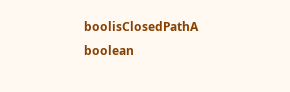boolisClosedPathA boolean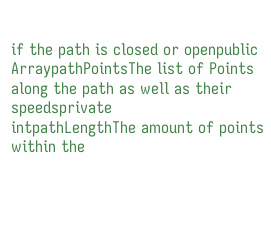if the path is closed or openpublic
ArraypathPointsThe list of Points along the path as well as their speedsprivate
intpathLengthThe amount of points within the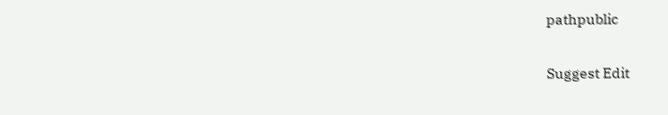pathpublic

Suggest Edit